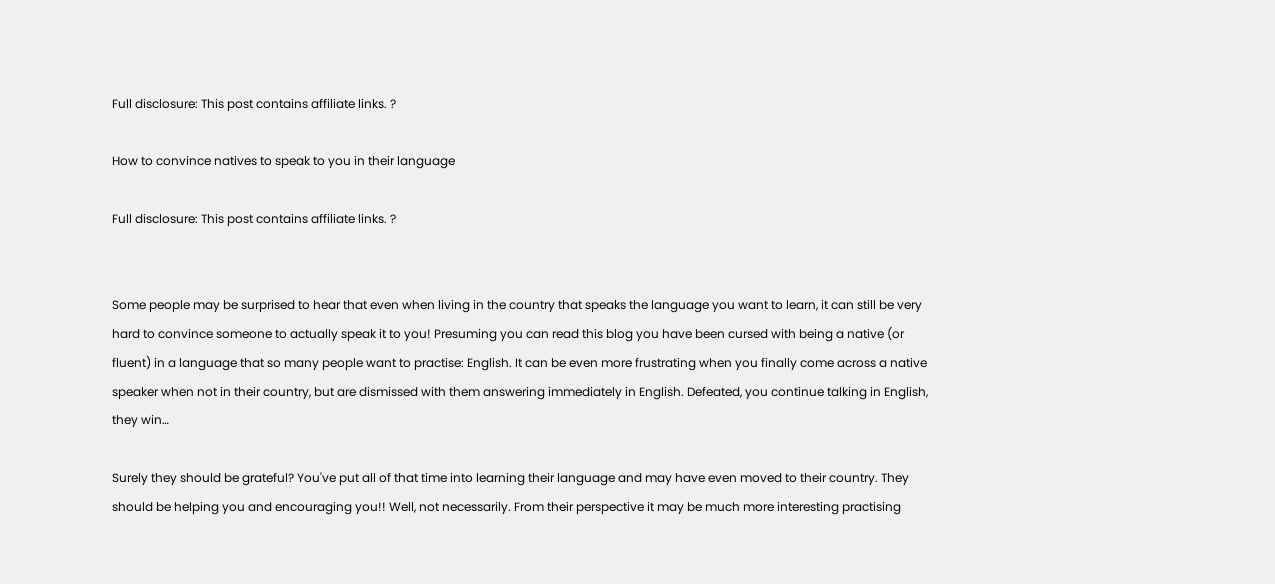Full disclosure: This post contains affiliate links. ?

How to convince natives to speak to you in their language

Full disclosure: This post contains affiliate links. ?


Some people may be surprised to hear that even when living in the country that speaks the language you want to learn, it can still be very hard to convince someone to actually speak it to you! Presuming you can read this blog you have been cursed with being a native (or fluent) in a language that so many people want to practise: English. It can be even more frustrating when you finally come across a native speaker when not in their country, but are dismissed with them answering immediately in English. Defeated, you continue talking in English, they win…

Surely they should be grateful? You've put all of that time into learning their language and may have even moved to their country. They should be helping you and encouraging you!! Well, not necessarily. From their perspective it may be much more interesting practising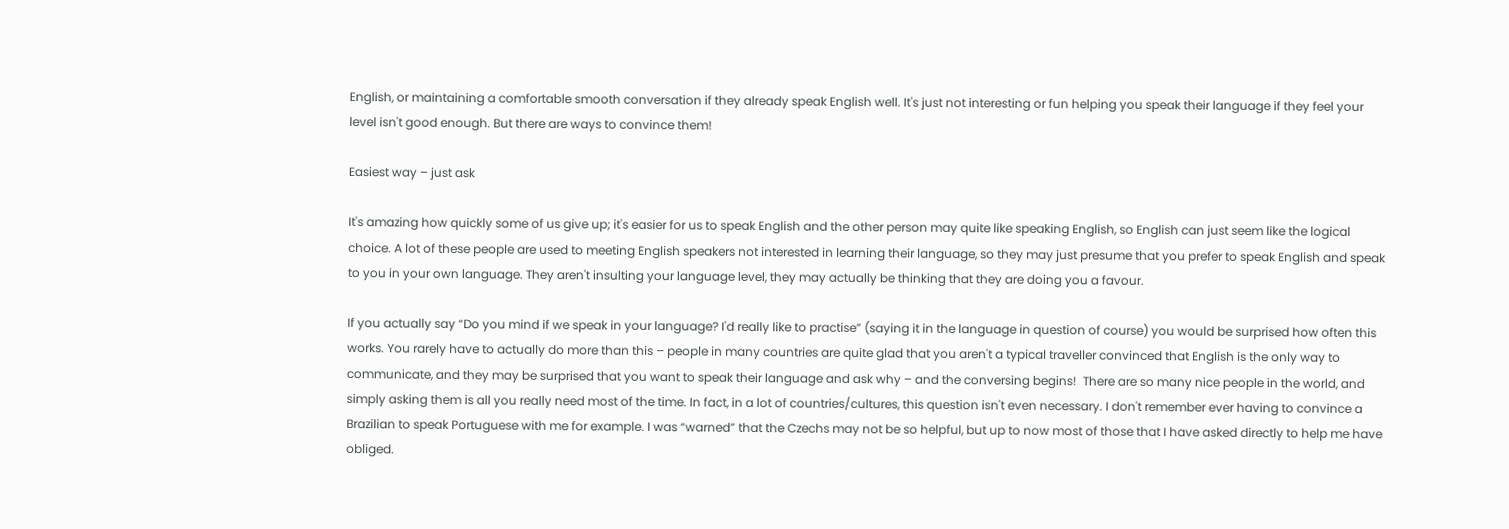English, or maintaining a comfortable smooth conversation if they already speak English well. It's just not interesting or fun helping you speak their language if they feel your level isn't good enough. But there are ways to convince them!

Easiest way – just ask

It's amazing how quickly some of us give up; it's easier for us to speak English and the other person may quite like speaking English, so English can just seem like the logical choice. A lot of these people are used to meeting English speakers not interested in learning their language, so they may just presume that you prefer to speak English and speak to you in your own language. They aren't insulting your language level, they may actually be thinking that they are doing you a favour.

If you actually say “Do you mind if we speak in your language? I'd really like to practise” (saying it in the language in question of course) you would be surprised how often this works. You rarely have to actually do more than this – people in many countries are quite glad that you aren't a typical traveller convinced that English is the only way to communicate, and they may be surprised that you want to speak their language and ask why – and the conversing begins!  There are so many nice people in the world, and simply asking them is all you really need most of the time. In fact, in a lot of countries/cultures, this question isn't even necessary. I don't remember ever having to convince a Brazilian to speak Portuguese with me for example. I was “warned” that the Czechs may not be so helpful, but up to now most of those that I have asked directly to help me have obliged.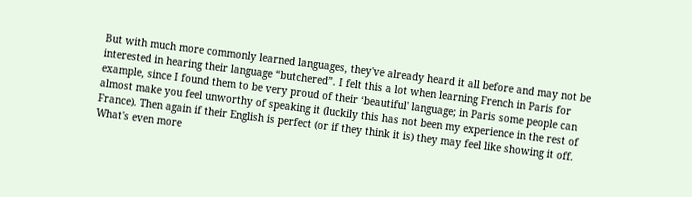But with much more commonly learned languages, they've already heard it all before and may not be interested in hearing their language “butchered”. I felt this a lot when learning French in Paris for example, since I found them to be very proud of their ‘beautiful' language; in Paris some people can almost make you feel unworthy of speaking it (luckily this has not been my experience in the rest of France). Then again if their English is perfect (or if they think it is) they may feel like showing it off. What's even more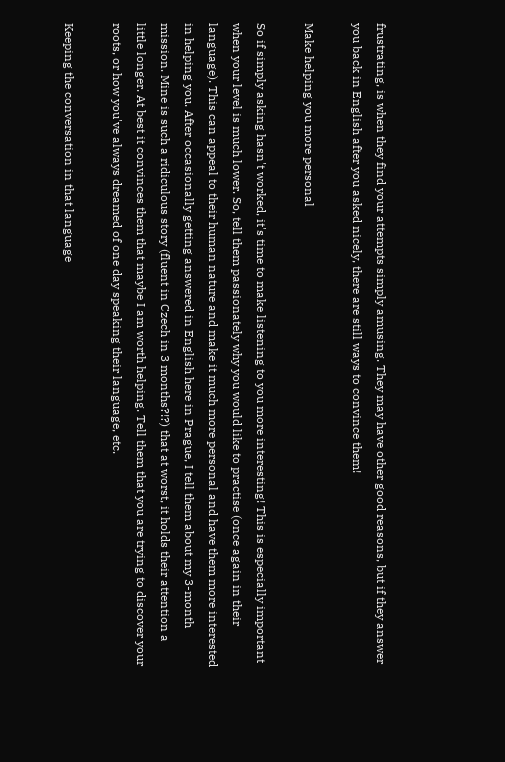frustrating, is when they find your attempts simply amusing. They may have other good reasons, but if they answer you back in English after you asked nicely, there are still ways to convince them!

Make helping you more personal

So if simply asking hasn't worked, it's time to make listening to you more interesting! This is especially important when your level is much lower. So, tell them passionately why you would like to practise (once again in their language). This can appeal to their human nature and make it much more personal and have them more interested in helping you. After occasionally getting answered in English here in Prague, I tell them about my 3-month mission. Mine is such a ridiculous story (fluent in Czech in 3 months?!?) that at worst, it holds their attention a little longer. At best it convinces them that maybe I am worth helping. Tell them that you are trying to discover your roots, or how you've always dreamed of one day speaking their language, etc.

Keeping the conversation in that language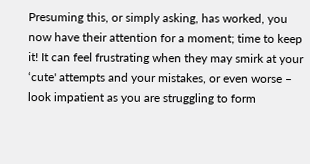Presuming this, or simply asking, has worked, you now have their attention for a moment; time to keep it! It can feel frustrating when they may smirk at your ‘cute' attempts and your mistakes, or even worse – look impatient as you are struggling to form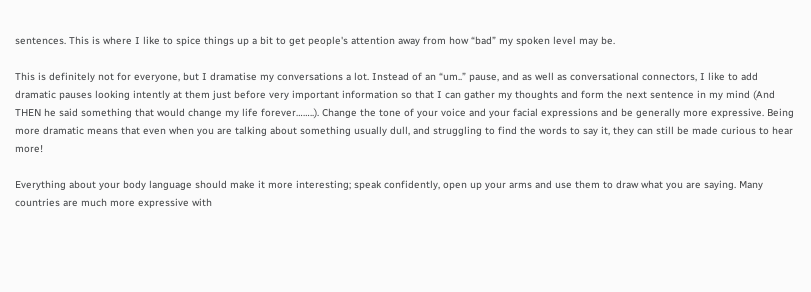sentences. This is where I like to spice things up a bit to get people's attention away from how “bad” my spoken level may be.

This is definitely not for everyone, but I dramatise my conversations a lot. Instead of an “um..” pause, and as well as conversational connectors, I like to add dramatic pauses looking intently at them just before very important information so that I can gather my thoughts and form the next sentence in my mind (And THEN he said something that would change my life forever……..). Change the tone of your voice and your facial expressions and be generally more expressive. Being more dramatic means that even when you are talking about something usually dull, and struggling to find the words to say it, they can still be made curious to hear more!

Everything about your body language should make it more interesting; speak confidently, open up your arms and use them to draw what you are saying. Many countries are much more expressive with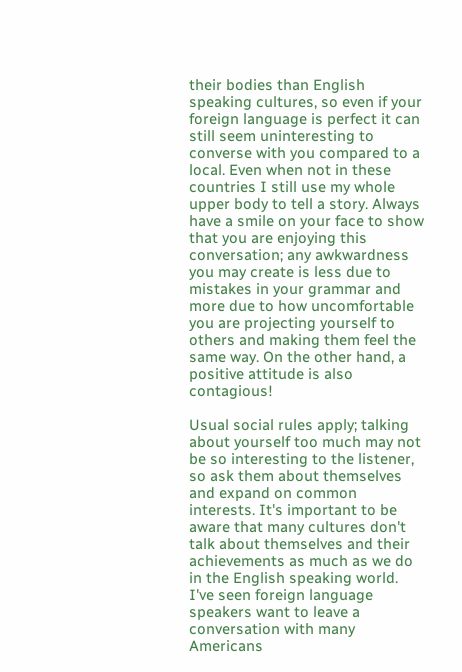their bodies than English speaking cultures, so even if your foreign language is perfect it can still seem uninteresting to converse with you compared to a local. Even when not in these countries I still use my whole upper body to tell a story. Always have a smile on your face to show that you are enjoying this conversation; any awkwardness you may create is less due to mistakes in your grammar and more due to how uncomfortable you are projecting yourself to others and making them feel the same way. On the other hand, a positive attitude is also contagious!

Usual social rules apply; talking about yourself too much may not be so interesting to the listener, so ask them about themselves and expand on common interests. It's important to be aware that many cultures don't talk about themselves and their achievements as much as we do in the English speaking world. I've seen foreign language speakers want to leave a conversation with many Americans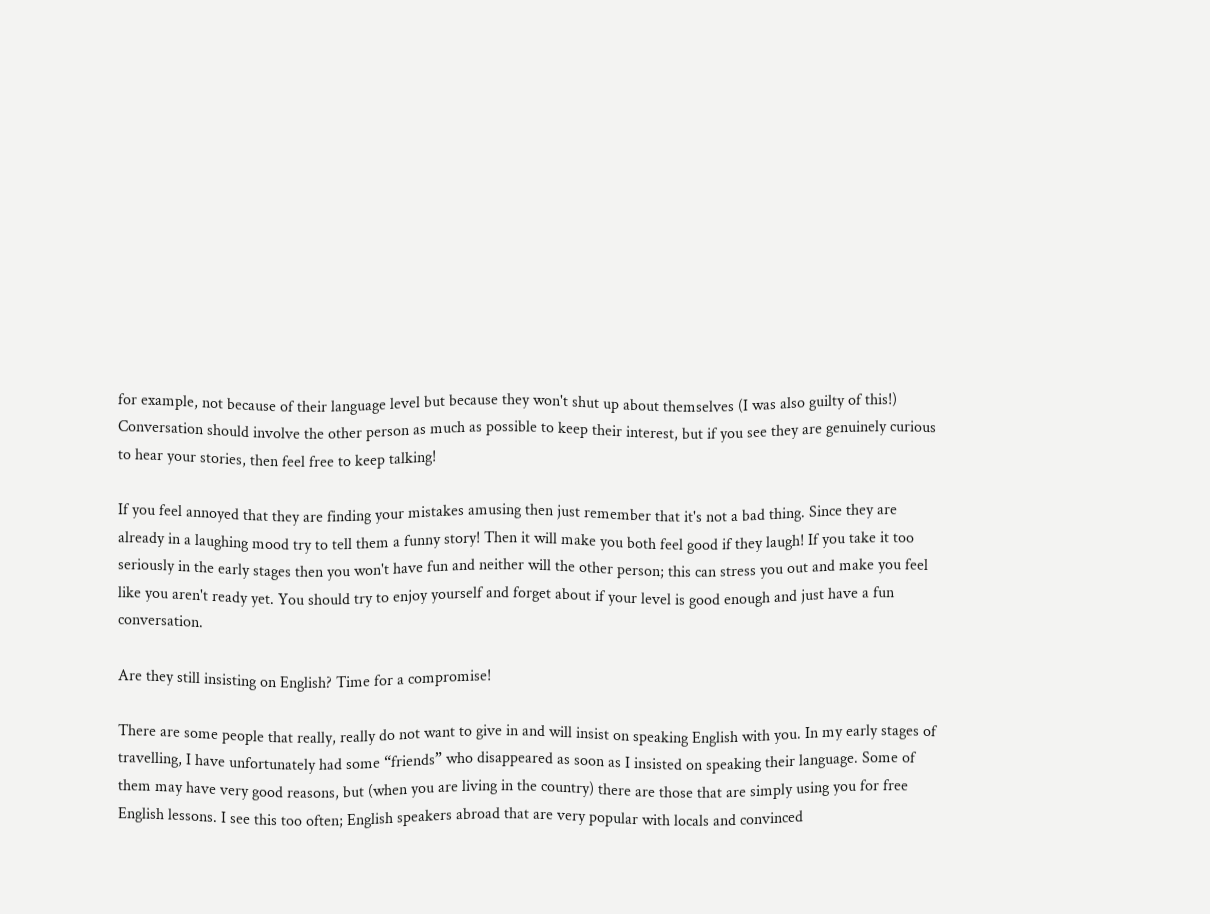for example, not because of their language level but because they won't shut up about themselves (I was also guilty of this!) Conversation should involve the other person as much as possible to keep their interest, but if you see they are genuinely curious to hear your stories, then feel free to keep talking!

If you feel annoyed that they are finding your mistakes amusing then just remember that it's not a bad thing. Since they are already in a laughing mood try to tell them a funny story! Then it will make you both feel good if they laugh! If you take it too seriously in the early stages then you won't have fun and neither will the other person; this can stress you out and make you feel like you aren't ready yet. You should try to enjoy yourself and forget about if your level is good enough and just have a fun conversation.

Are they still insisting on English? Time for a compromise!

There are some people that really, really do not want to give in and will insist on speaking English with you. In my early stages of travelling, I have unfortunately had some “friends” who disappeared as soon as I insisted on speaking their language. Some of them may have very good reasons, but (when you are living in the country) there are those that are simply using you for free English lessons. I see this too often; English speakers abroad that are very popular with locals and convinced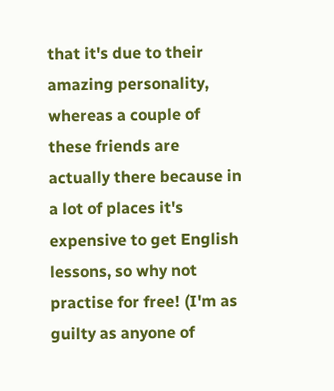that it's due to their amazing personality, whereas a couple of these friends are actually there because in a lot of places it's expensive to get English lessons, so why not practise for free! (I'm as guilty as anyone of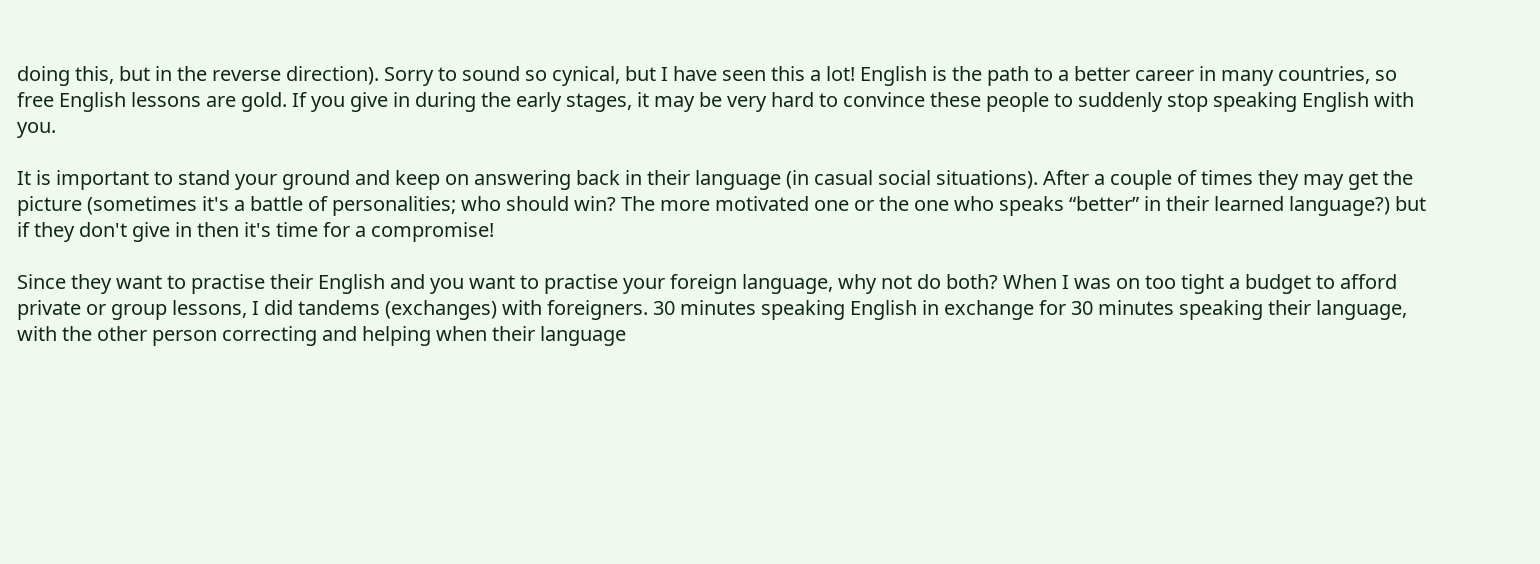doing this, but in the reverse direction). Sorry to sound so cynical, but I have seen this a lot! English is the path to a better career in many countries, so free English lessons are gold. If you give in during the early stages, it may be very hard to convince these people to suddenly stop speaking English with you.

It is important to stand your ground and keep on answering back in their language (in casual social situations). After a couple of times they may get the picture (sometimes it's a battle of personalities; who should win? The more motivated one or the one who speaks “better” in their learned language?) but if they don't give in then it's time for a compromise!

Since they want to practise their English and you want to practise your foreign language, why not do both? When I was on too tight a budget to afford private or group lessons, I did tandems (exchanges) with foreigners. 30 minutes speaking English in exchange for 30 minutes speaking their language, with the other person correcting and helping when their language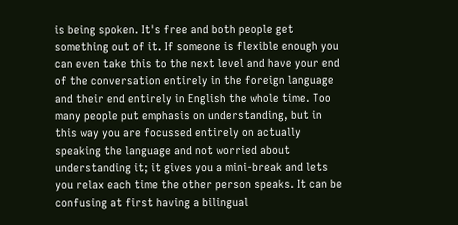is being spoken. It's free and both people get something out of it. If someone is flexible enough you can even take this to the next level and have your end of the conversation entirely in the foreign language and their end entirely in English the whole time. Too many people put emphasis on understanding, but in this way you are focussed entirely on actually speaking the language and not worried about understanding it; it gives you a mini-break and lets you relax each time the other person speaks. It can be confusing at first having a bilingual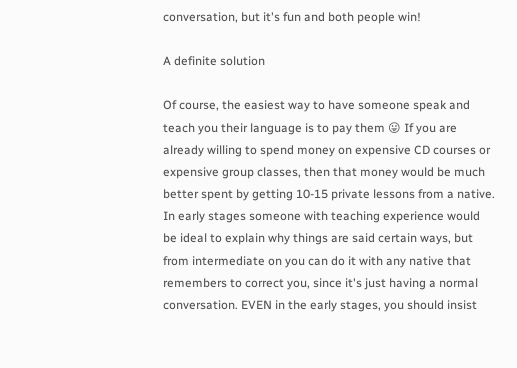conversation, but it's fun and both people win!

A definite solution

Of course, the easiest way to have someone speak and teach you their language is to pay them 😛 If you are already willing to spend money on expensive CD courses or expensive group classes, then that money would be much better spent by getting 10-15 private lessons from a native. In early stages someone with teaching experience would be ideal to explain why things are said certain ways, but from intermediate on you can do it with any native that remembers to correct you, since it's just having a normal conversation. EVEN in the early stages, you should insist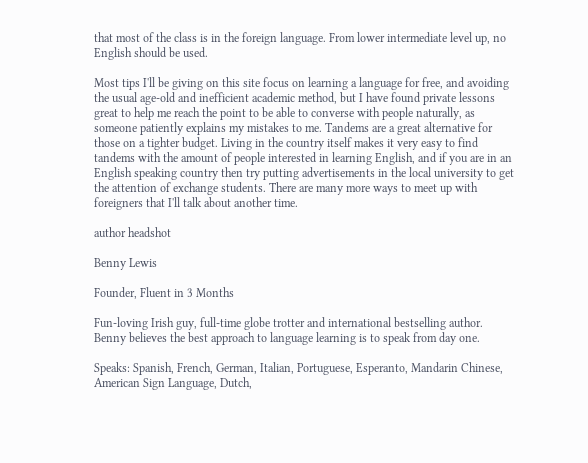that most of the class is in the foreign language. From lower intermediate level up, no English should be used.

Most tips I'll be giving on this site focus on learning a language for free, and avoiding the usual age-old and inefficient academic method, but I have found private lessons great to help me reach the point to be able to converse with people naturally, as someone patiently explains my mistakes to me. Tandems are a great alternative for those on a tighter budget. Living in the country itself makes it very easy to find tandems with the amount of people interested in learning English, and if you are in an English speaking country then try putting advertisements in the local university to get the attention of exchange students. There are many more ways to meet up with foreigners that I'll talk about another time.

author headshot

Benny Lewis

Founder, Fluent in 3 Months

Fun-loving Irish guy, full-time globe trotter and international bestselling author. Benny believes the best approach to language learning is to speak from day one.

Speaks: Spanish, French, German, Italian, Portuguese, Esperanto, Mandarin Chinese, American Sign Language, Dutch,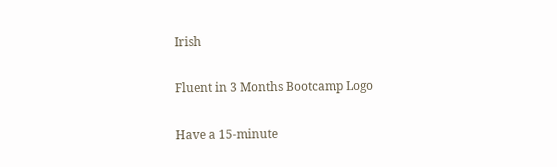Irish

Fluent in 3 Months Bootcamp Logo

Have a 15-minute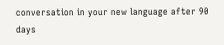conversation in your new language after 90 days